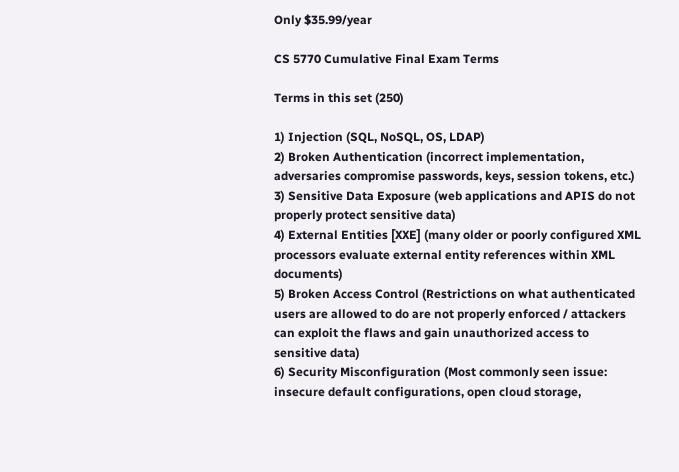Only $35.99/year

CS 5770 Cumulative Final Exam Terms

Terms in this set (250)

1) Injection (SQL, NoSQL, OS, LDAP)
2) Broken Authentication (incorrect implementation, adversaries compromise passwords, keys, session tokens, etc.)
3) Sensitive Data Exposure (web applications and APIS do not properly protect sensitive data)
4) External Entities [XXE] (many older or poorly configured XML processors evaluate external entity references within XML documents)
5) Broken Access Control (Restrictions on what authenticated users are allowed to do are not properly enforced / attackers can exploit the flaws and gain unauthorized access to sensitive data)
6) Security Misconfiguration (Most commonly seen issue: insecure default configurations, open cloud storage,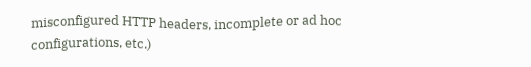misconfigured HTTP headers, incomplete or ad hoc configurations, etc.)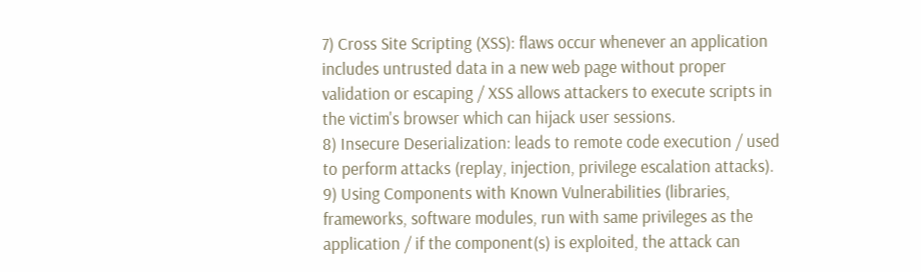7) Cross Site Scripting (XSS): flaws occur whenever an application includes untrusted data in a new web page without proper validation or escaping / XSS allows attackers to execute scripts in the victim's browser which can hijack user sessions.
8) Insecure Deserialization: leads to remote code execution / used to perform attacks (replay, injection, privilege escalation attacks).
9) Using Components with Known Vulnerabilities (libraries, frameworks, software modules, run with same privileges as the application / if the component(s) is exploited, the attack can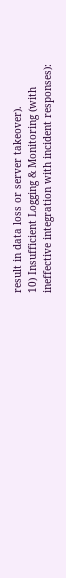result in data loss or server takeover).
10) Insufficient Logging & Monitoring (with ineffective integration with incident responses):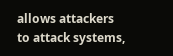allows attackers to attack systems,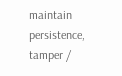maintain persistence, tamper /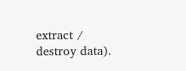extract / destroy data).